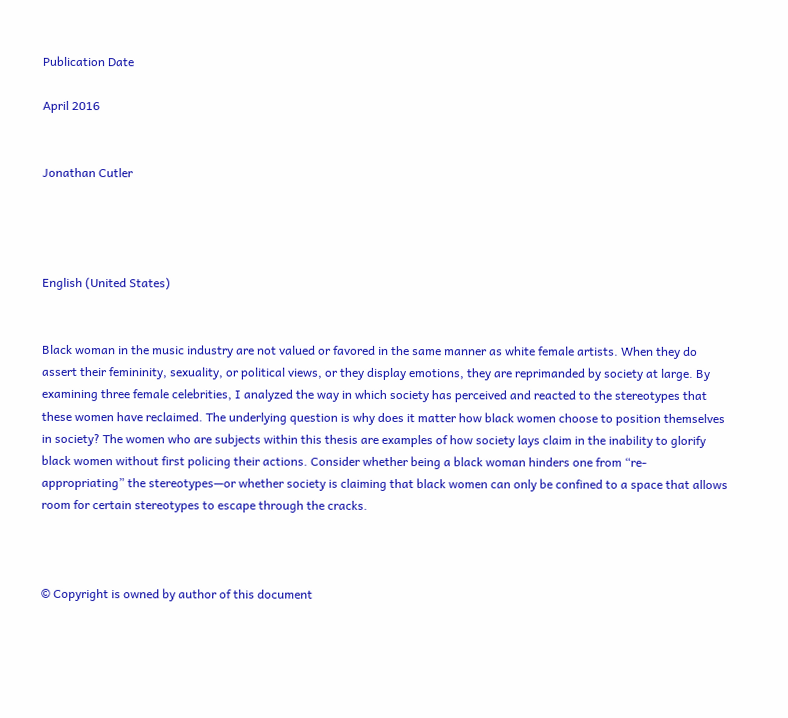Publication Date

April 2016


Jonathan Cutler




English (United States)


Black woman in the music industry are not valued or favored in the same manner as white female artists. When they do assert their femininity, sexuality, or political views, or they display emotions, they are reprimanded by society at large. By examining three female celebrities, I analyzed the way in which society has perceived and reacted to the stereotypes that these women have reclaimed. The underlying question is why does it matter how black women choose to position themselves in society? The women who are subjects within this thesis are examples of how society lays claim in the inability to glorify black women without first policing their actions. Consider whether being a black woman hinders one from “re-appropriating” the stereotypes—or whether society is claiming that black women can only be confined to a space that allows room for certain stereotypes to escape through the cracks.



© Copyright is owned by author of this document